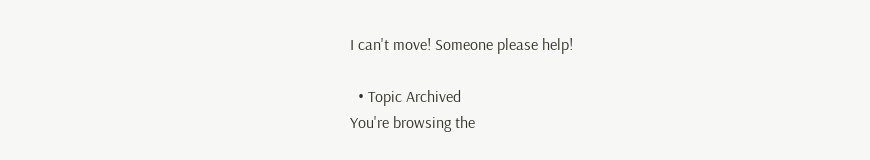I can't move! Someone please help!

  • Topic Archived
You're browsing the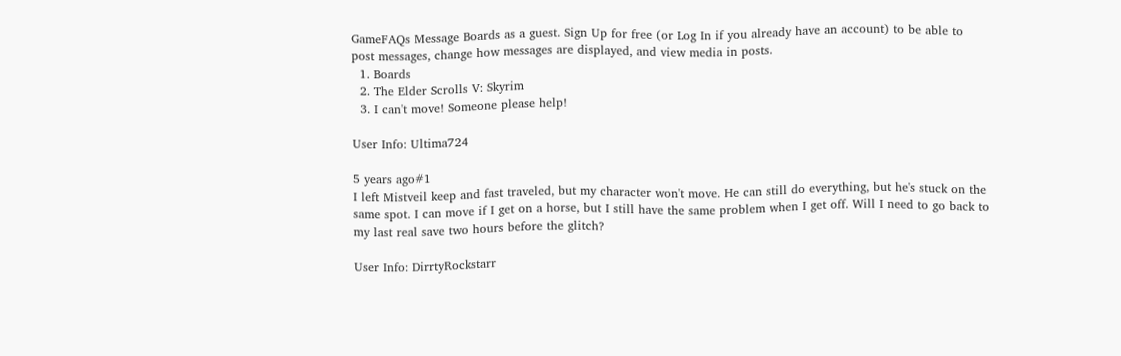GameFAQs Message Boards as a guest. Sign Up for free (or Log In if you already have an account) to be able to post messages, change how messages are displayed, and view media in posts.
  1. Boards
  2. The Elder Scrolls V: Skyrim
  3. I can't move! Someone please help!

User Info: Ultima724

5 years ago#1
I left Mistveil keep and fast traveled, but my character won't move. He can still do everything, but he's stuck on the same spot. I can move if I get on a horse, but I still have the same problem when I get off. Will I need to go back to my last real save two hours before the glitch?

User Info: DirrtyRockstarr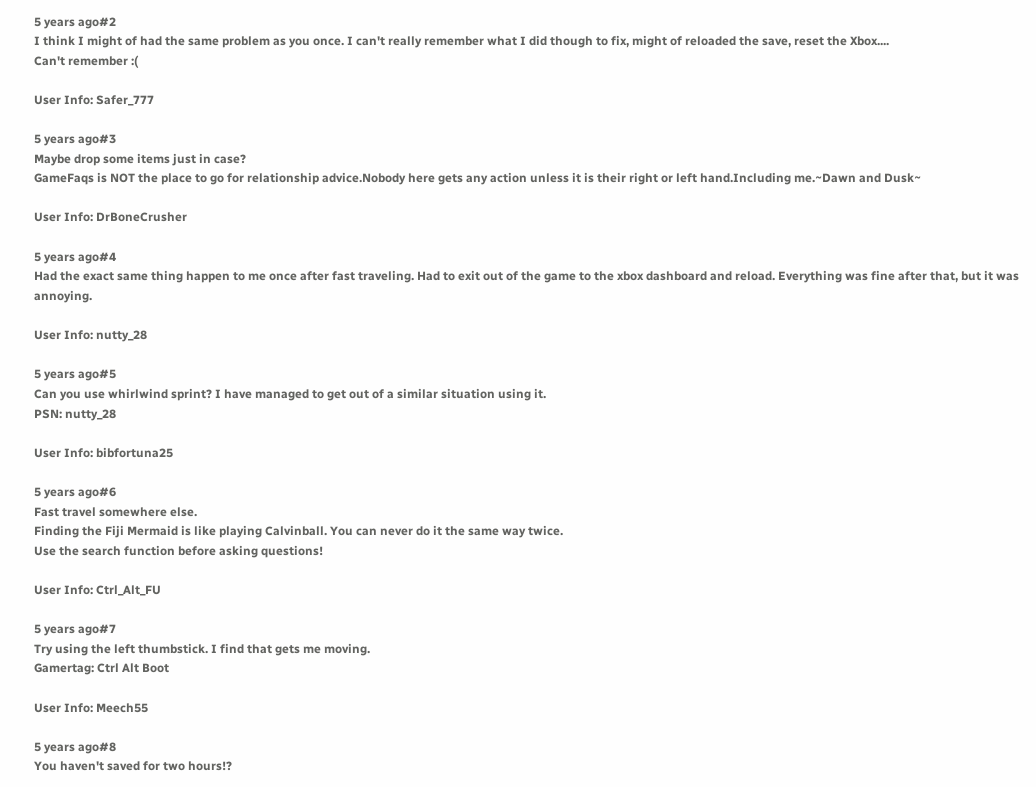5 years ago#2
I think I might of had the same problem as you once. I can't really remember what I did though to fix, might of reloaded the save, reset the Xbox....
Can't remember :(

User Info: Safer_777

5 years ago#3
Maybe drop some items just in case?
GameFaqs is NOT the place to go for relationship advice.Nobody here gets any action unless it is their right or left hand.Including me.~Dawn and Dusk~

User Info: DrBoneCrusher

5 years ago#4
Had the exact same thing happen to me once after fast traveling. Had to exit out of the game to the xbox dashboard and reload. Everything was fine after that, but it was annoying.

User Info: nutty_28

5 years ago#5
Can you use whirlwind sprint? I have managed to get out of a similar situation using it.
PSN: nutty_28

User Info: bibfortuna25

5 years ago#6
Fast travel somewhere else.
Finding the Fiji Mermaid is like playing Calvinball. You can never do it the same way twice.
Use the search function before asking questions!

User Info: Ctrl_Alt_FU

5 years ago#7
Try using the left thumbstick. I find that gets me moving.
Gamertag: Ctrl Alt Boot

User Info: Meech55

5 years ago#8
You haven't saved for two hours!?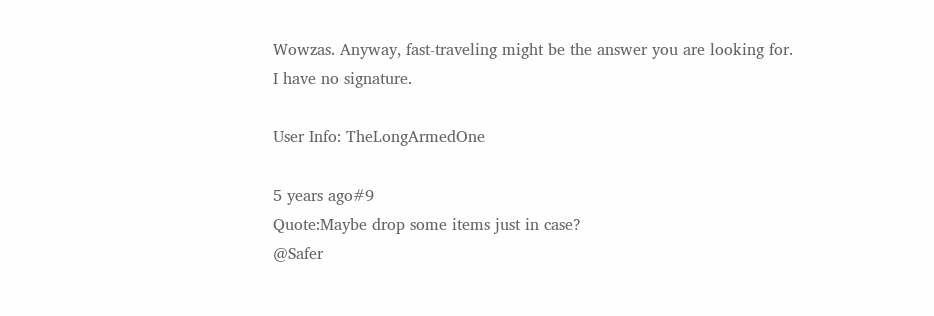Wowzas. Anyway, fast-traveling might be the answer you are looking for.
I have no signature.

User Info: TheLongArmedOne

5 years ago#9
Quote:Maybe drop some items just in case?
@Safer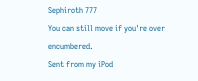Sephiroth 777
You can still move if you're over encumbered.
Sent from my iPod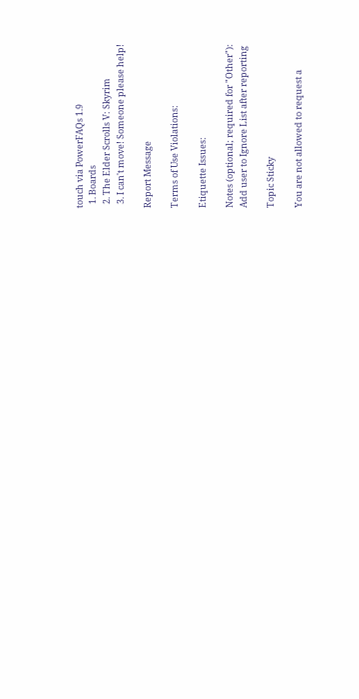touch via PowerFAQs 1.9
  1. Boards
  2. The Elder Scrolls V: Skyrim
  3. I can't move! Someone please help!

Report Message

Terms of Use Violations:

Etiquette Issues:

Notes (optional; required for "Other"):
Add user to Ignore List after reporting

Topic Sticky

You are not allowed to request a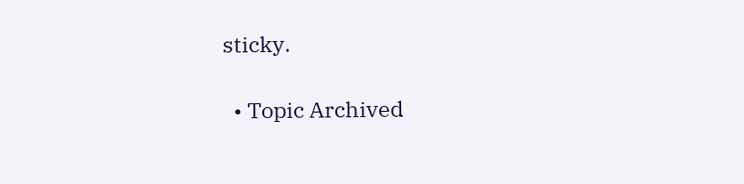sticky.

  • Topic Archived